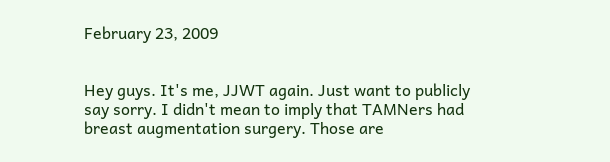February 23, 2009


Hey guys. It's me, JJWT again. Just want to publicly say sorry. I didn't mean to imply that TAMNers had breast augmentation surgery. Those are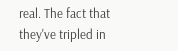real. The fact that they've tripled in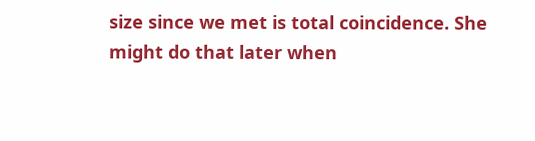size since we met is total coincidence. She might do that later when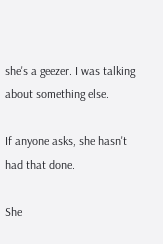she's a geezer. I was talking about something else.

If anyone asks, she hasn't had that done.

She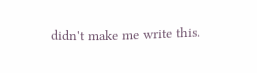didn't make me write this.